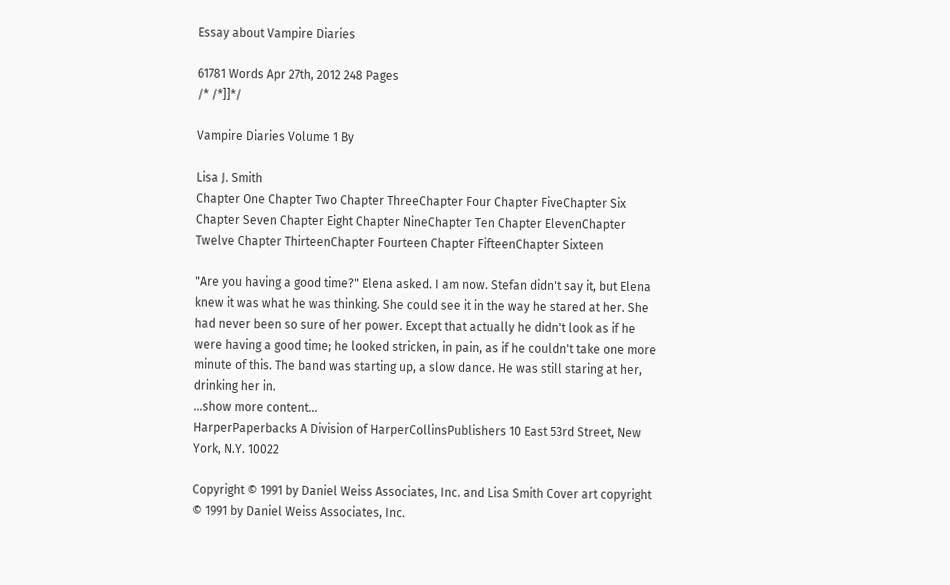Essay about Vampire Diaries

61781 Words Apr 27th, 2012 248 Pages
/* /*]]*/

Vampire Diaries Volume 1 By

Lisa J. Smith
Chapter One Chapter Two Chapter ThreeChapter Four Chapter FiveChapter Six Chapter Seven Chapter Eight Chapter NineChapter Ten Chapter ElevenChapter Twelve Chapter ThirteenChapter Fourteen Chapter FifteenChapter Sixteen

"Are you having a good time?" Elena asked. I am now. Stefan didn't say it, but Elena knew it was what he was thinking. She could see it in the way he stared at her. She had never been so sure of her power. Except that actually he didn't look as if he were having a good time; he looked stricken, in pain, as if he couldn't take one more minute of this. The band was starting up, a slow dance. He was still staring at her, drinking her in.
…show more content…
HarperPaperbacks A Division of HarperCollinsPublishers 10 East 53rd Street, New York, N.Y. 10022

Copyright © 1991 by Daniel Weiss Associates, Inc. and Lisa Smith Cover art copyright © 1991 by Daniel Weiss Associates, Inc.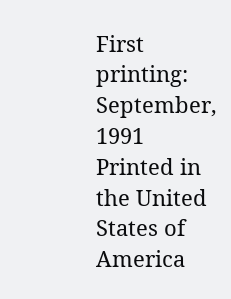First printing: September, 1991 Printed in the United States of America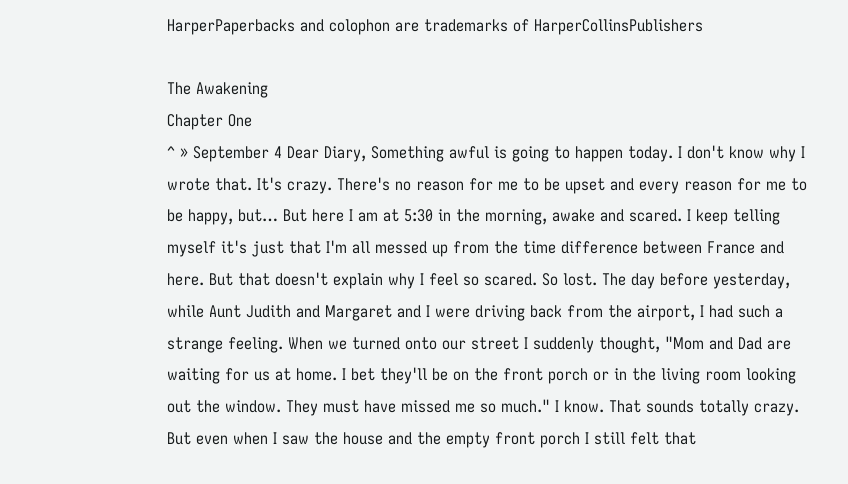HarperPaperbacks and colophon are trademarks of HarperCollinsPublishers

The Awakening
Chapter One
^ » September 4 Dear Diary, Something awful is going to happen today. I don't know why I wrote that. It's crazy. There's no reason for me to be upset and every reason for me to be happy, but… But here I am at 5:30 in the morning, awake and scared. I keep telling myself it's just that I'm all messed up from the time difference between France and here. But that doesn't explain why I feel so scared. So lost. The day before yesterday, while Aunt Judith and Margaret and I were driving back from the airport, I had such a strange feeling. When we turned onto our street I suddenly thought, "Mom and Dad are waiting for us at home. I bet they'll be on the front porch or in the living room looking out the window. They must have missed me so much." I know. That sounds totally crazy. But even when I saw the house and the empty front porch I still felt that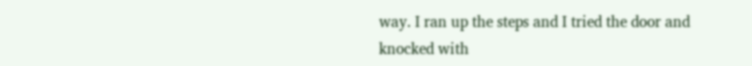way. I ran up the steps and I tried the door and knocked with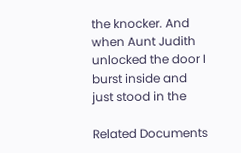the knocker. And when Aunt Judith unlocked the door I burst inside and just stood in the

Related Documents